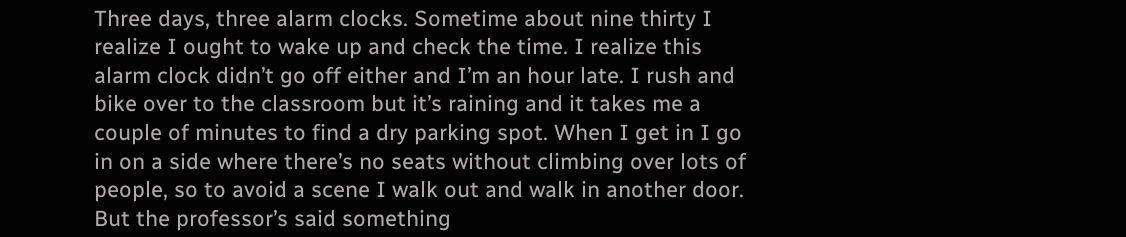Three days, three alarm clocks. Sometime about nine thirty I realize I ought to wake up and check the time. I realize this alarm clock didn’t go off either and I’m an hour late. I rush and bike over to the classroom but it’s raining and it takes me a couple of minutes to find a dry parking spot. When I get in I go in on a side where there’s no seats without climbing over lots of people, so to avoid a scene I walk out and walk in another door. But the professor’s said something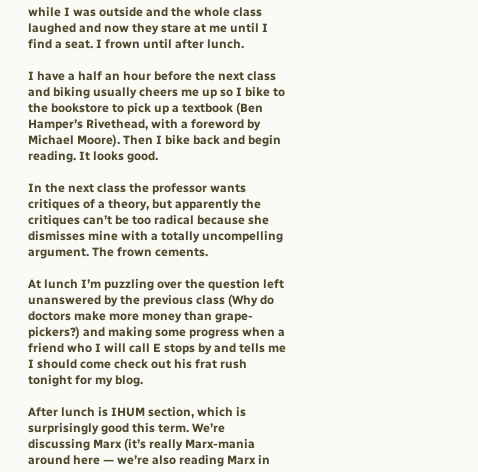while I was outside and the whole class laughed and now they stare at me until I find a seat. I frown until after lunch.

I have a half an hour before the next class and biking usually cheers me up so I bike to the bookstore to pick up a textbook (Ben Hamper’s Rivethead, with a foreword by Michael Moore). Then I bike back and begin reading. It looks good.

In the next class the professor wants critiques of a theory, but apparently the critiques can’t be too radical because she dismisses mine with a totally uncompelling argument. The frown cements.

At lunch I’m puzzling over the question left unanswered by the previous class (Why do doctors make more money than grape-pickers?) and making some progress when a friend who I will call E stops by and tells me I should come check out his frat rush tonight for my blog.

After lunch is IHUM section, which is surprisingly good this term. We’re discussing Marx (it’s really Marx-mania around here — we’re also reading Marx in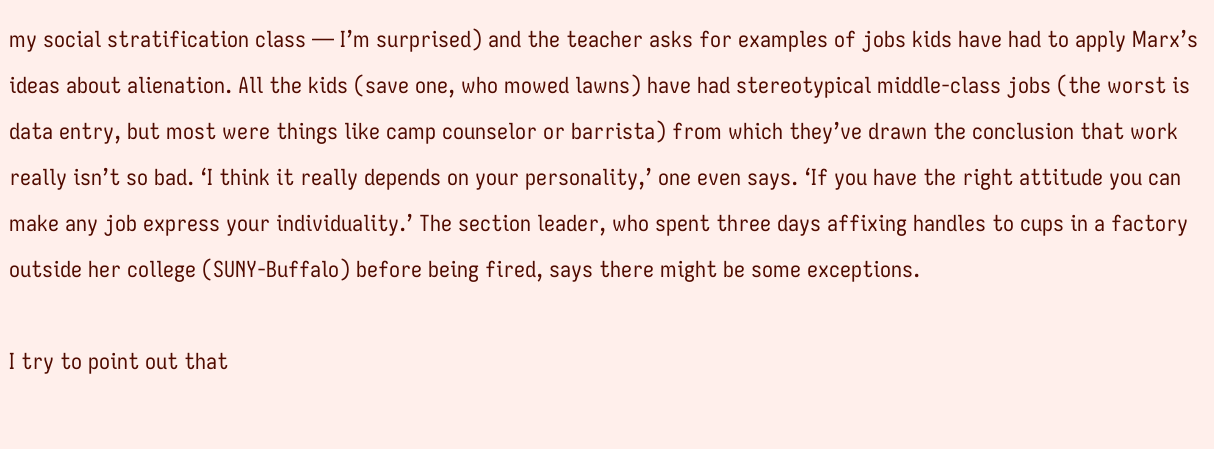my social stratification class — I’m surprised) and the teacher asks for examples of jobs kids have had to apply Marx’s ideas about alienation. All the kids (save one, who mowed lawns) have had stereotypical middle-class jobs (the worst is data entry, but most were things like camp counselor or barrista) from which they’ve drawn the conclusion that work really isn’t so bad. ‘I think it really depends on your personality,’ one even says. ‘If you have the right attitude you can make any job express your individuality.’ The section leader, who spent three days affixing handles to cups in a factory outside her college (SUNY-Buffalo) before being fired, says there might be some exceptions.

I try to point out that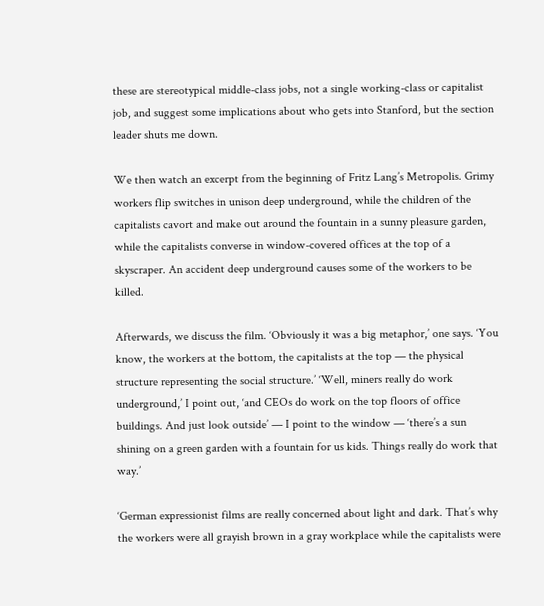these are stereotypical middle-class jobs, not a single working-class or capitalist job, and suggest some implications about who gets into Stanford, but the section leader shuts me down.

We then watch an excerpt from the beginning of Fritz Lang’s Metropolis. Grimy workers flip switches in unison deep underground, while the children of the capitalists cavort and make out around the fountain in a sunny pleasure garden, while the capitalists converse in window-covered offices at the top of a skyscraper. An accident deep underground causes some of the workers to be killed.

Afterwards, we discuss the film. ‘Obviously it was a big metaphor,’ one says. ‘You know, the workers at the bottom, the capitalists at the top — the physical structure representing the social structure.’ ‘Well, miners really do work underground,’ I point out, ‘and CEOs do work on the top floors of office buildings. And just look outside’ — I point to the window — ‘there’s a sun shining on a green garden with a fountain for us kids. Things really do work that way.’

‘German expressionist films are really concerned about light and dark. That’s why the workers were all grayish brown in a gray workplace while the capitalists were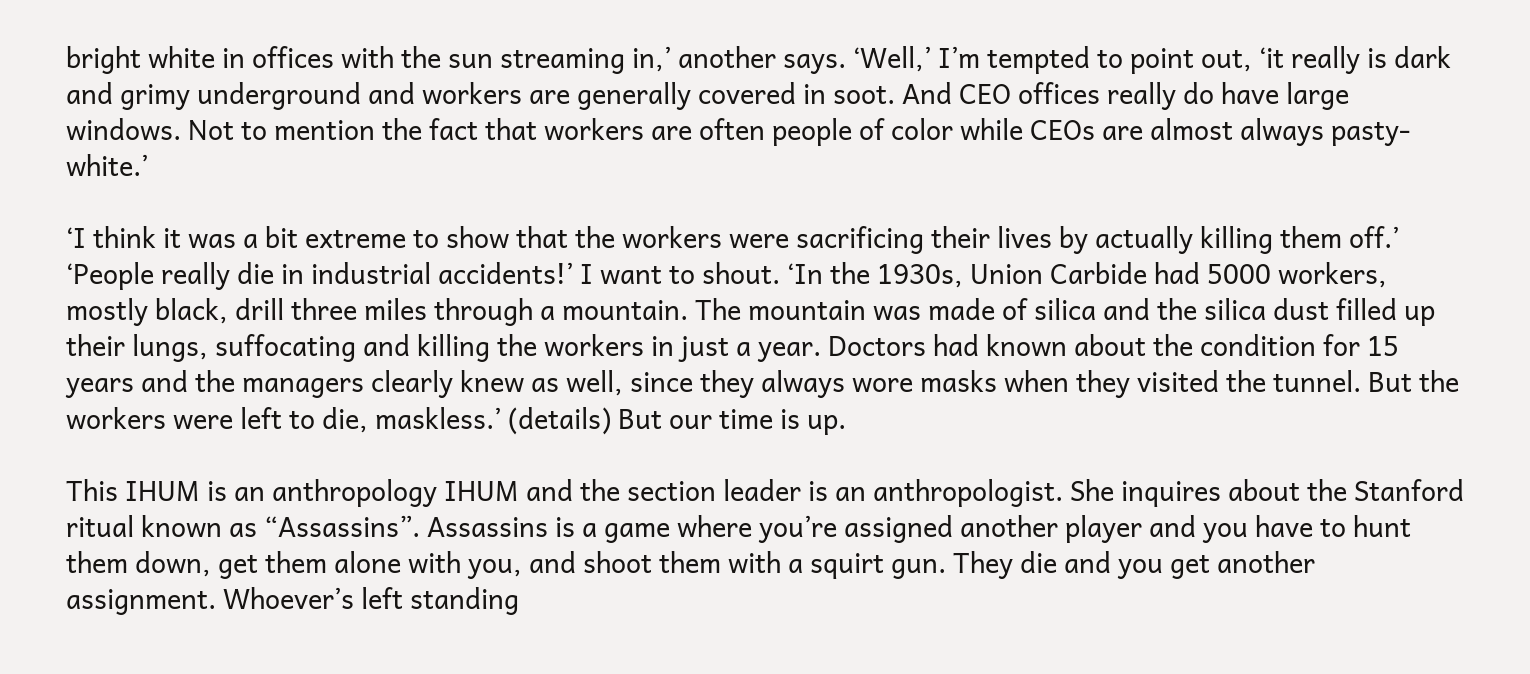bright white in offices with the sun streaming in,’ another says. ‘Well,’ I’m tempted to point out, ‘it really is dark and grimy underground and workers are generally covered in soot. And CEO offices really do have large windows. Not to mention the fact that workers are often people of color while CEOs are almost always pasty-white.’

‘I think it was a bit extreme to show that the workers were sacrificing their lives by actually killing them off.’ ‘People really die in industrial accidents!’ I want to shout. ‘In the 1930s, Union Carbide had 5000 workers, mostly black, drill three miles through a mountain. The mountain was made of silica and the silica dust filled up their lungs, suffocating and killing the workers in just a year. Doctors had known about the condition for 15 years and the managers clearly knew as well, since they always wore masks when they visited the tunnel. But the workers were left to die, maskless.’ (details) But our time is up.

This IHUM is an anthropology IHUM and the section leader is an anthropologist. She inquires about the Stanford ritual known as “Assassins”. Assassins is a game where you’re assigned another player and you have to hunt them down, get them alone with you, and shoot them with a squirt gun. They die and you get another assignment. Whoever’s left standing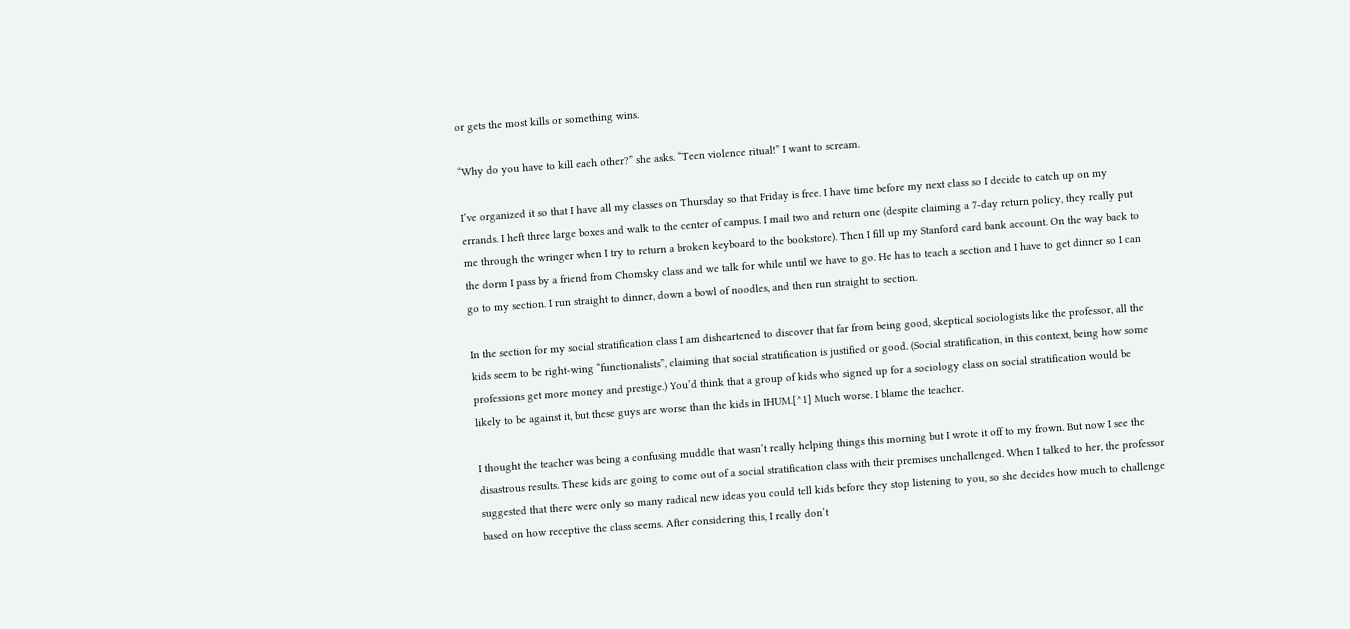or gets the most kills or something wins.

“Why do you have to kill each other?” she asks. “Teen violence ritual!” I want to scream.

I’ve organized it so that I have all my classes on Thursday so that Friday is free. I have time before my next class so I decide to catch up on my errands. I heft three large boxes and walk to the center of campus. I mail two and return one (despite claiming a 7-day return policy, they really put me through the wringer when I try to return a broken keyboard to the bookstore). Then I fill up my Stanford card bank account. On the way back to the dorm I pass by a friend from Chomsky class and we talk for while until we have to go. He has to teach a section and I have to get dinner so I can go to my section. I run straight to dinner, down a bowl of noodles, and then run straight to section.

In the section for my social stratification class I am disheartened to discover that far from being good, skeptical sociologists like the professor, all the kids seem to be right-wing “functionalists”, claiming that social stratification is justified or good. (Social stratification, in this context, being how some professions get more money and prestige.) You’d think that a group of kids who signed up for a sociology class on social stratification would be likely to be against it, but these guys are worse than the kids in IHUM.[^1] Much worse. I blame the teacher.

I thought the teacher was being a confusing muddle that wasn’t really helping things this morning but I wrote it off to my frown. But now I see the disastrous results. These kids are going to come out of a social stratification class with their premises unchallenged. When I talked to her, the professor suggested that there were only so many radical new ideas you could tell kids before they stop listening to you, so she decides how much to challenge based on how receptive the class seems. After considering this, I really don’t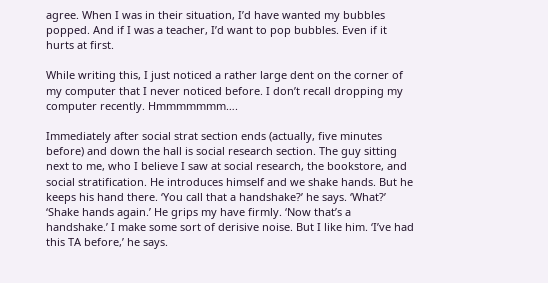agree. When I was in their situation, I’d have wanted my bubbles popped. And if I was a teacher, I’d want to pop bubbles. Even if it hurts at first.

While writing this, I just noticed a rather large dent on the corner of my computer that I never noticed before. I don’t recall dropping my computer recently. Hmmmmmmm….

Immediately after social strat section ends (actually, five minutes before) and down the hall is social research section. The guy sitting next to me, who I believe I saw at social research, the bookstore, and social stratification. He introduces himself and we shake hands. But he keeps his hand there. ‘You call that a handshake?’ he says. ‘What?’ ‘Shake hands again.’ He grips my have firmly. ‘Now that’s a handshake.’ I make some sort of derisive noise. But I like him. ‘I’ve had this TA before,’ he says.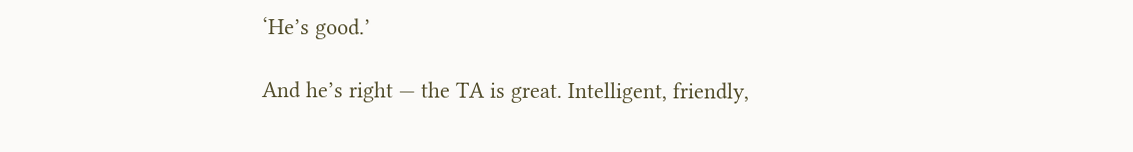‘He’s good.’

And he’s right — the TA is great. Intelligent, friendly,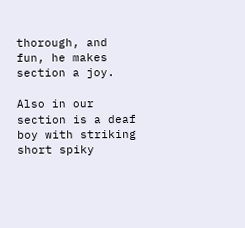thorough, and fun, he makes section a joy.

Also in our section is a deaf boy with striking short spiky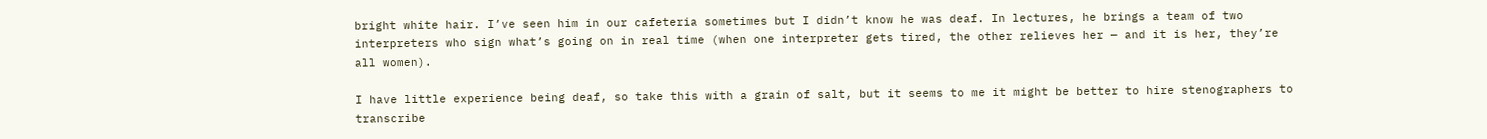bright white hair. I’ve seen him in our cafeteria sometimes but I didn’t know he was deaf. In lectures, he brings a team of two interpreters who sign what’s going on in real time (when one interpreter gets tired, the other relieves her — and it is her, they’re all women).

I have little experience being deaf, so take this with a grain of salt, but it seems to me it might be better to hire stenographers to transcribe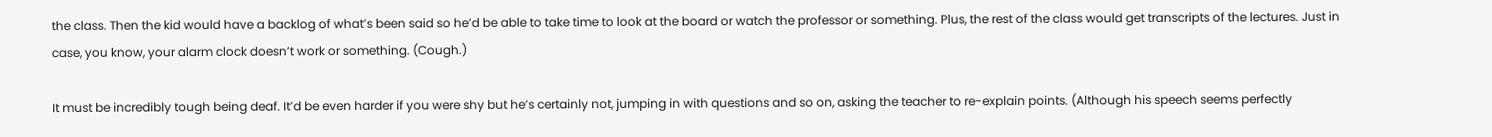the class. Then the kid would have a backlog of what’s been said so he’d be able to take time to look at the board or watch the professor or something. Plus, the rest of the class would get transcripts of the lectures. Just in case, you know, your alarm clock doesn’t work or something. (Cough.)

It must be incredibly tough being deaf. It’d be even harder if you were shy but he’s certainly not, jumping in with questions and so on, asking the teacher to re-explain points. (Although his speech seems perfectly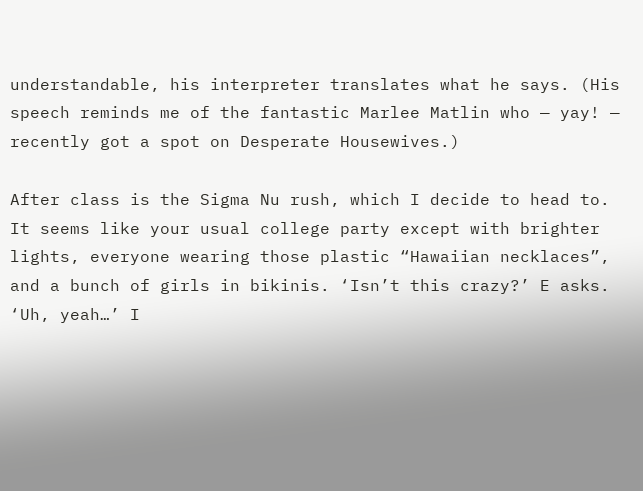understandable, his interpreter translates what he says. (His speech reminds me of the fantastic Marlee Matlin who — yay! — recently got a spot on Desperate Housewives.)

After class is the Sigma Nu rush, which I decide to head to. It seems like your usual college party except with brighter lights, everyone wearing those plastic “Hawaiian necklaces”, and a bunch of girls in bikinis. ‘Isn’t this crazy?’ E asks. ‘Uh, yeah…’ I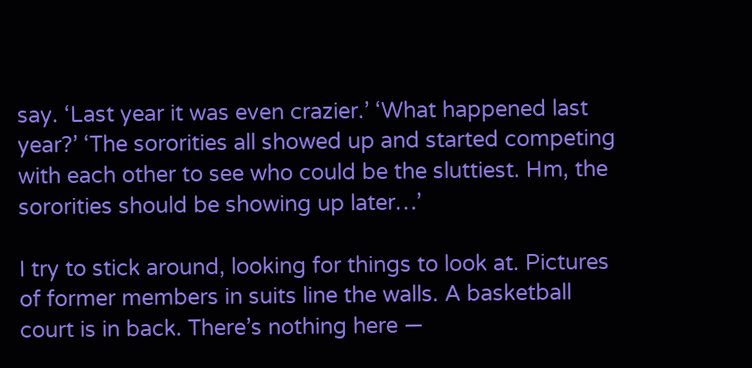say. ‘Last year it was even crazier.’ ‘What happened last year?’ ‘The sororities all showed up and started competing with each other to see who could be the sluttiest. Hm, the sororities should be showing up later…’

I try to stick around, looking for things to look at. Pictures of former members in suits line the walls. A basketball court is in back. There’s nothing here —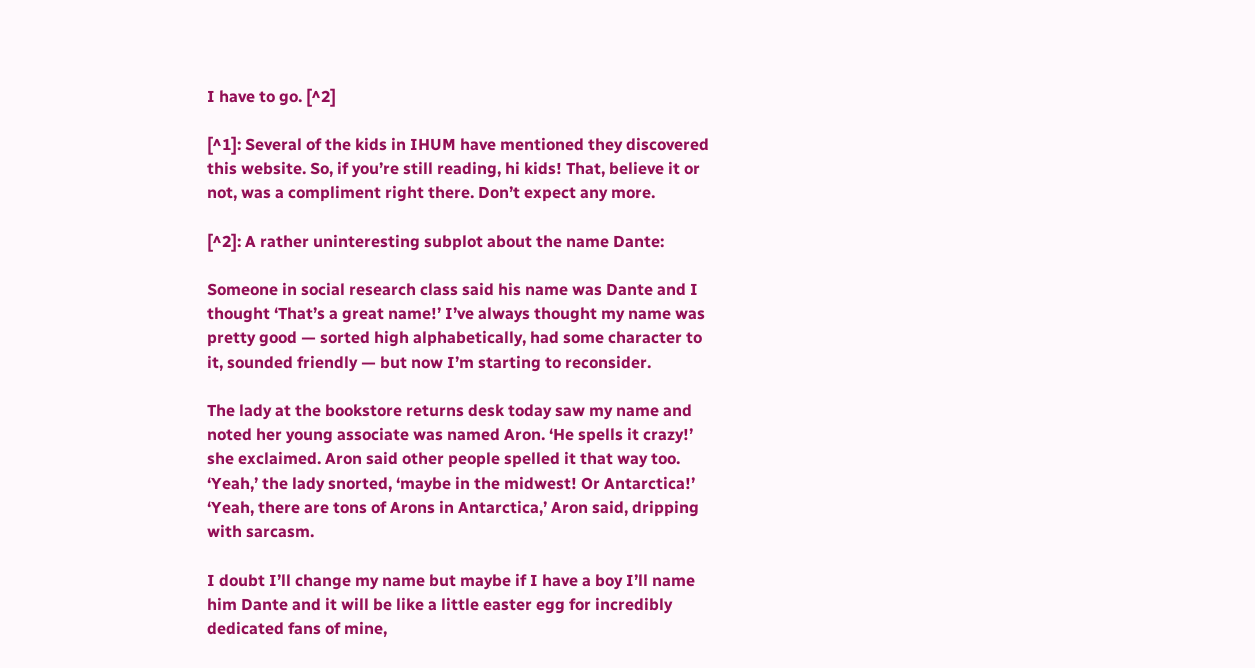I have to go. [^2]

[^1]: Several of the kids in IHUM have mentioned they discovered this website. So, if you’re still reading, hi kids! That, believe it or not, was a compliment right there. Don’t expect any more.

[^2]: A rather uninteresting subplot about the name Dante:

Someone in social research class said his name was Dante and I thought ‘That’s a great name!’ I’ve always thought my name was pretty good — sorted high alphabetically, had some character to it, sounded friendly — but now I’m starting to reconsider.

The lady at the bookstore returns desk today saw my name and noted her young associate was named Aron. ‘He spells it crazy!’ she exclaimed. Aron said other people spelled it that way too. ‘Yeah,’ the lady snorted, ‘maybe in the midwest! Or Antarctica!’ ‘Yeah, there are tons of Arons in Antarctica,’ Aron said, dripping with sarcasm.

I doubt I’ll change my name but maybe if I have a boy I’ll name him Dante and it will be like a little easter egg for incredibly dedicated fans of mine,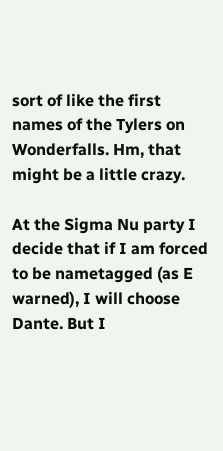sort of like the first names of the Tylers on Wonderfalls. Hm, that might be a little crazy.

At the Sigma Nu party I decide that if I am forced to be nametagged (as E warned), I will choose Dante. But I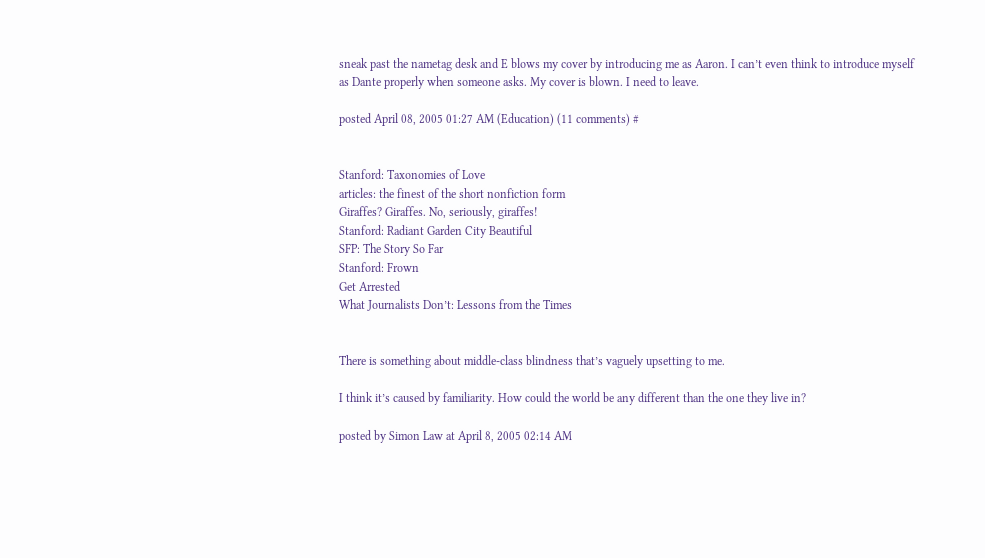sneak past the nametag desk and E blows my cover by introducing me as Aaron. I can’t even think to introduce myself as Dante properly when someone asks. My cover is blown. I need to leave.

posted April 08, 2005 01:27 AM (Education) (11 comments) #


Stanford: Taxonomies of Love
articles: the finest of the short nonfiction form
Giraffes? Giraffes. No, seriously, giraffes!
Stanford: Radiant Garden City Beautiful
SFP: The Story So Far
Stanford: Frown
Get Arrested
What Journalists Don’t: Lessons from the Times


There is something about middle-class blindness that’s vaguely upsetting to me.

I think it’s caused by familiarity. How could the world be any different than the one they live in?

posted by Simon Law at April 8, 2005 02:14 AM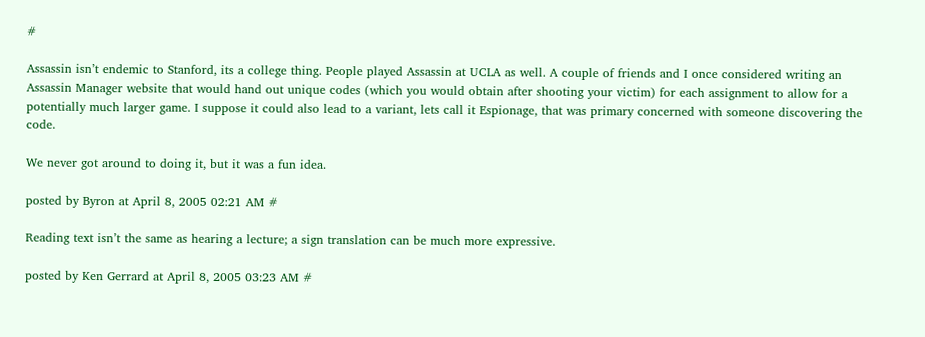#

Assassin isn’t endemic to Stanford, its a college thing. People played Assassin at UCLA as well. A couple of friends and I once considered writing an Assassin Manager website that would hand out unique codes (which you would obtain after shooting your victim) for each assignment to allow for a potentially much larger game. I suppose it could also lead to a variant, lets call it Espionage, that was primary concerned with someone discovering the code.

We never got around to doing it, but it was a fun idea.

posted by Byron at April 8, 2005 02:21 AM #

Reading text isn’t the same as hearing a lecture; a sign translation can be much more expressive.

posted by Ken Gerrard at April 8, 2005 03:23 AM #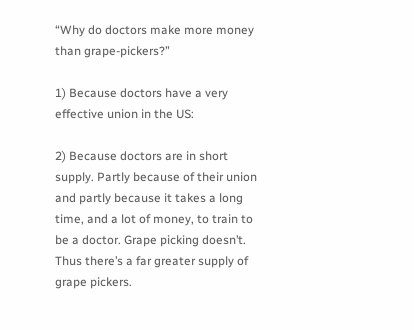“Why do doctors make more money than grape-pickers?”

1) Because doctors have a very effective union in the US:

2) Because doctors are in short supply. Partly because of their union and partly because it takes a long time, and a lot of money, to train to be a doctor. Grape picking doesn’t. Thus there’s a far greater supply of grape pickers.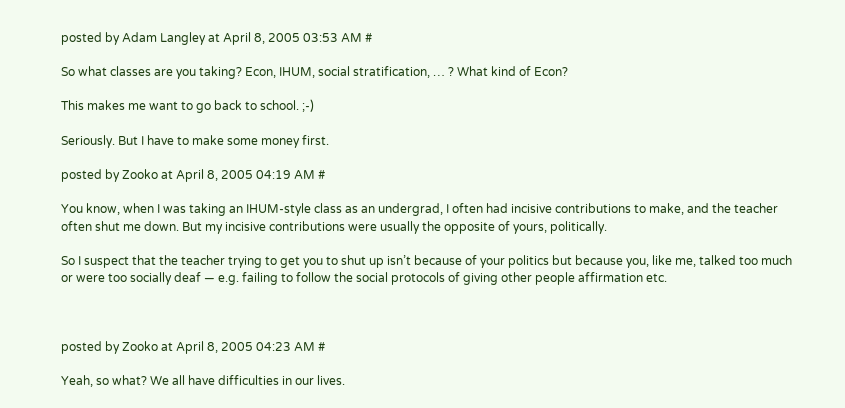posted by Adam Langley at April 8, 2005 03:53 AM #

So what classes are you taking? Econ, IHUM, social stratification, … ? What kind of Econ?

This makes me want to go back to school. ;-)

Seriously. But I have to make some money first.

posted by Zooko at April 8, 2005 04:19 AM #

You know, when I was taking an IHUM-style class as an undergrad, I often had incisive contributions to make, and the teacher often shut me down. But my incisive contributions were usually the opposite of yours, politically.

So I suspect that the teacher trying to get you to shut up isn’t because of your politics but because you, like me, talked too much or were too socially deaf — e.g. failing to follow the social protocols of giving other people affirmation etc.



posted by Zooko at April 8, 2005 04:23 AM #

Yeah, so what? We all have difficulties in our lives.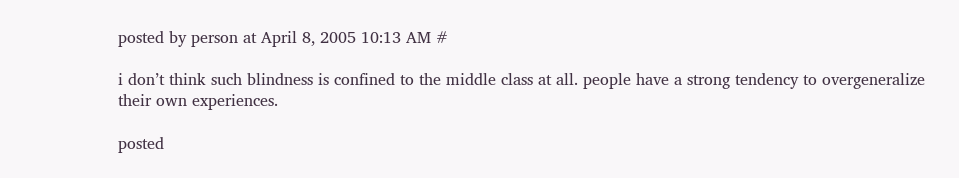posted by person at April 8, 2005 10:13 AM #

i don’t think such blindness is confined to the middle class at all. people have a strong tendency to overgeneralize their own experiences.

posted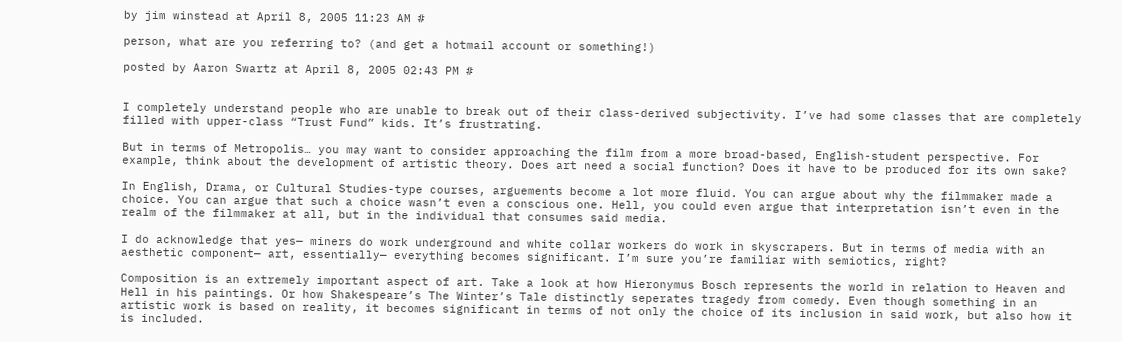by jim winstead at April 8, 2005 11:23 AM #

person, what are you referring to? (and get a hotmail account or something!)

posted by Aaron Swartz at April 8, 2005 02:43 PM #


I completely understand people who are unable to break out of their class-derived subjectivity. I’ve had some classes that are completely filled with upper-class “Trust Fund” kids. It’s frustrating.

But in terms of Metropolis… you may want to consider approaching the film from a more broad-based, English-student perspective. For example, think about the development of artistic theory. Does art need a social function? Does it have to be produced for its own sake?

In English, Drama, or Cultural Studies-type courses, arguements become a lot more fluid. You can argue about why the filmmaker made a choice. You can argue that such a choice wasn’t even a conscious one. Hell, you could even argue that interpretation isn’t even in the realm of the filmmaker at all, but in the individual that consumes said media.

I do acknowledge that yes— miners do work underground and white collar workers do work in skyscrapers. But in terms of media with an aesthetic component— art, essentially— everything becomes significant. I’m sure you’re familiar with semiotics, right?

Composition is an extremely important aspect of art. Take a look at how Hieronymus Bosch represents the world in relation to Heaven and Hell in his paintings. Or how Shakespeare’s The Winter’s Tale distinctly seperates tragedy from comedy. Even though something in an artistic work is based on reality, it becomes significant in terms of not only the choice of its inclusion in said work, but also how it is included.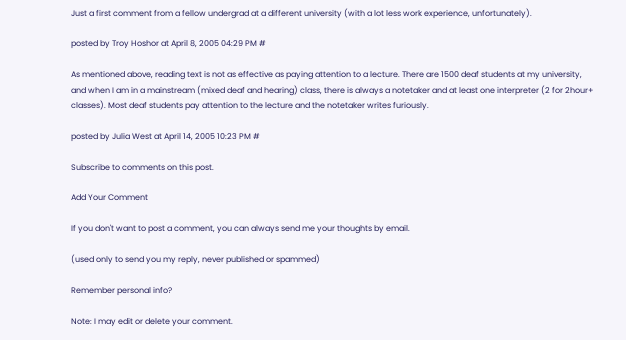Just a first comment from a fellow undergrad at a different university (with a lot less work experience, unfortunately).

posted by Troy Hoshor at April 8, 2005 04:29 PM #

As mentioned above, reading text is not as effective as paying attention to a lecture. There are 1500 deaf students at my university, and when I am in a mainstream (mixed deaf and hearing) class, there is always a notetaker and at least one interpreter (2 for 2hour+ classes). Most deaf students pay attention to the lecture and the notetaker writes furiously.

posted by Julia West at April 14, 2005 10:23 PM #

Subscribe to comments on this post.

Add Your Comment

If you don't want to post a comment, you can always send me your thoughts by email.

(used only to send you my reply, never published or spammed)

Remember personal info?

Note: I may edit or delete your comment.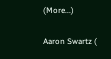(More...)

Aaron Swartz (